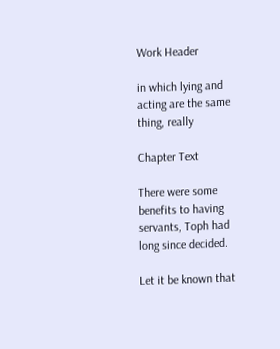Work Header

in which lying and acting are the same thing, really

Chapter Text

There were some benefits to having servants, Toph had long since decided.

Let it be known that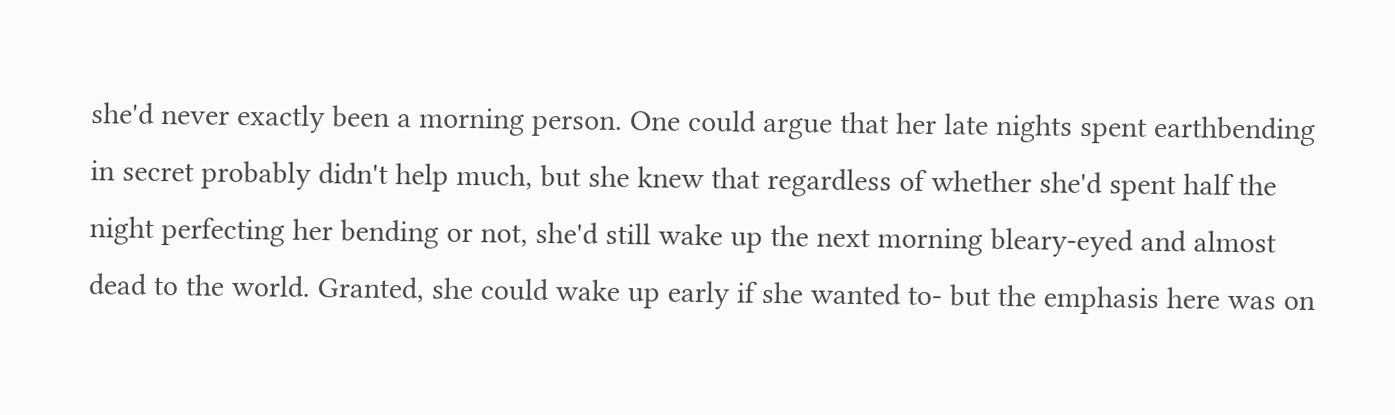she'd never exactly been a morning person. One could argue that her late nights spent earthbending in secret probably didn't help much, but she knew that regardless of whether she'd spent half the night perfecting her bending or not, she'd still wake up the next morning bleary-eyed and almost dead to the world. Granted, she could wake up early if she wanted to- but the emphasis here was on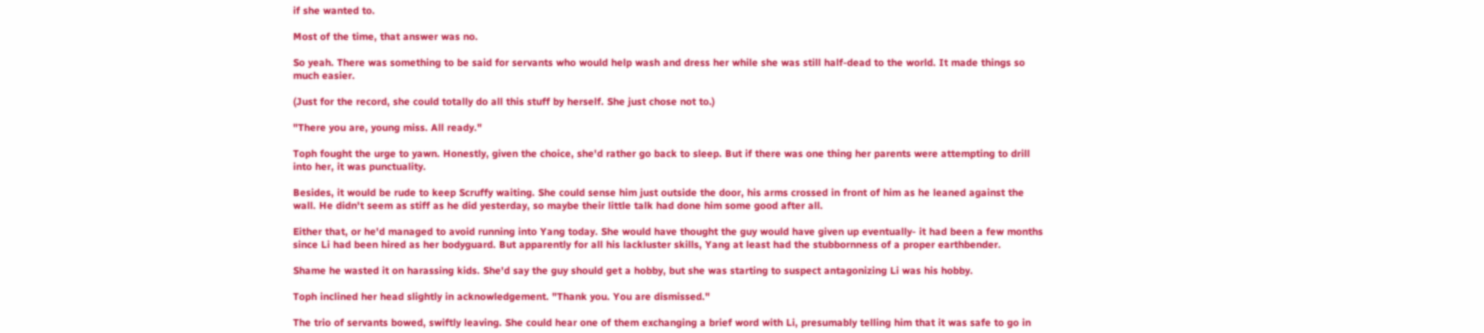if she wanted to.

Most of the time, that answer was no.

So yeah. There was something to be said for servants who would help wash and dress her while she was still half-dead to the world. It made things so much easier.

(Just for the record, she could totally do all this stuff by herself. She just chose not to.)

"There you are, young miss. All ready."

Toph fought the urge to yawn. Honestly, given the choice, she'd rather go back to sleep. But if there was one thing her parents were attempting to drill into her, it was punctuality.

Besides, it would be rude to keep Scruffy waiting. She could sense him just outside the door, his arms crossed in front of him as he leaned against the wall. He didn't seem as stiff as he did yesterday, so maybe their little talk had done him some good after all.

Either that, or he'd managed to avoid running into Yang today. She would have thought the guy would have given up eventually- it had been a few months since Li had been hired as her bodyguard. But apparently for all his lackluster skills, Yang at least had the stubbornness of a proper earthbender.

Shame he wasted it on harassing kids. She'd say the guy should get a hobby, but she was starting to suspect antagonizing Li was his hobby.

Toph inclined her head slightly in acknowledgement. "Thank you. You are dismissed."

The trio of servants bowed, swiftly leaving. She could hear one of them exchanging a brief word with Li, presumably telling him that it was safe to go in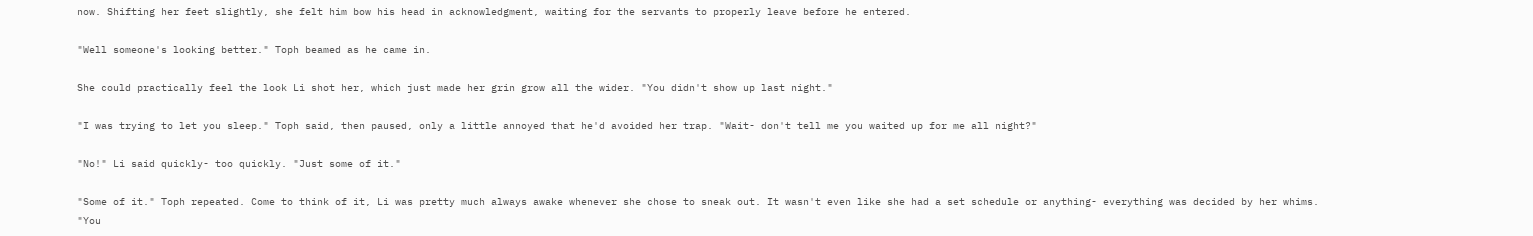now. Shifting her feet slightly, she felt him bow his head in acknowledgment, waiting for the servants to properly leave before he entered.

"Well someone's looking better." Toph beamed as he came in.

She could practically feel the look Li shot her, which just made her grin grow all the wider. "You didn't show up last night."

"I was trying to let you sleep." Toph said, then paused, only a little annoyed that he'd avoided her trap. "Wait- don't tell me you waited up for me all night?"

"No!" Li said quickly- too quickly. "Just some of it."

"Some of it." Toph repeated. Come to think of it, Li was pretty much always awake whenever she chose to sneak out. It wasn't even like she had a set schedule or anything- everything was decided by her whims. "You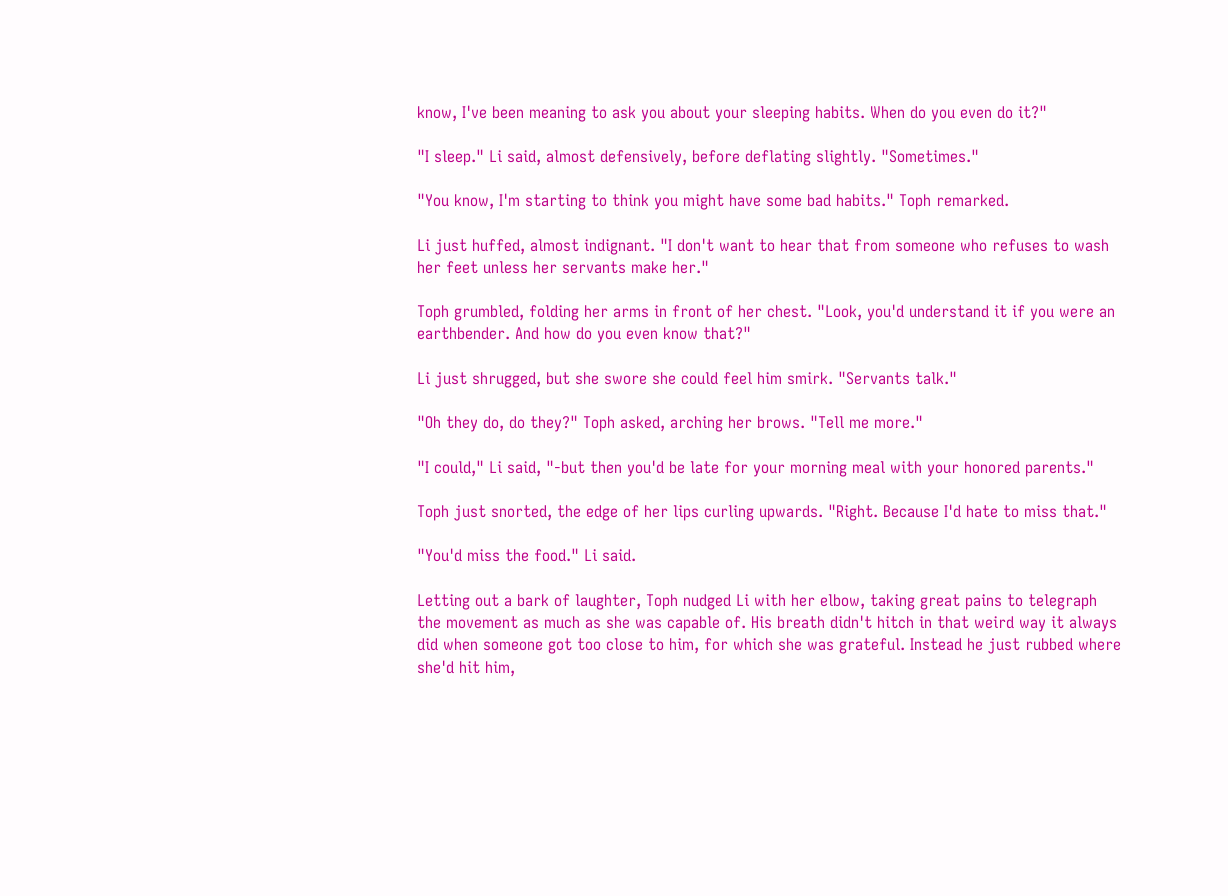know, I've been meaning to ask you about your sleeping habits. When do you even do it?"

"I sleep." Li said, almost defensively, before deflating slightly. "Sometimes."

"You know, I'm starting to think you might have some bad habits." Toph remarked.

Li just huffed, almost indignant. "I don't want to hear that from someone who refuses to wash her feet unless her servants make her."

Toph grumbled, folding her arms in front of her chest. "Look, you'd understand it if you were an earthbender. And how do you even know that?"

Li just shrugged, but she swore she could feel him smirk. "Servants talk."

"Oh they do, do they?" Toph asked, arching her brows. "Tell me more."

"I could," Li said, "-but then you'd be late for your morning meal with your honored parents."

Toph just snorted, the edge of her lips curling upwards. "Right. Because I'd hate to miss that."

"You'd miss the food." Li said.

Letting out a bark of laughter, Toph nudged Li with her elbow, taking great pains to telegraph the movement as much as she was capable of. His breath didn't hitch in that weird way it always did when someone got too close to him, for which she was grateful. Instead he just rubbed where she'd hit him,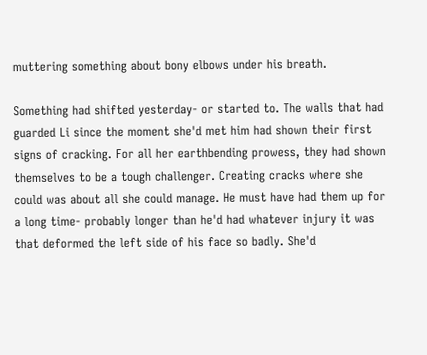muttering something about bony elbows under his breath.

Something had shifted yesterday- or started to. The walls that had guarded Li since the moment she'd met him had shown their first signs of cracking. For all her earthbending prowess, they had shown themselves to be a tough challenger. Creating cracks where she could was about all she could manage. He must have had them up for a long time- probably longer than he'd had whatever injury it was that deformed the left side of his face so badly. She'd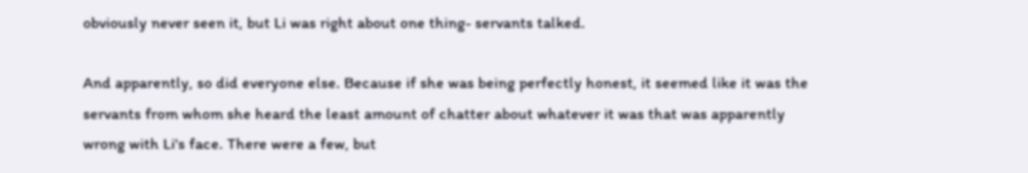obviously never seen it, but Li was right about one thing- servants talked.

And apparently, so did everyone else. Because if she was being perfectly honest, it seemed like it was the servants from whom she heard the least amount of chatter about whatever it was that was apparently wrong with Li's face. There were a few, but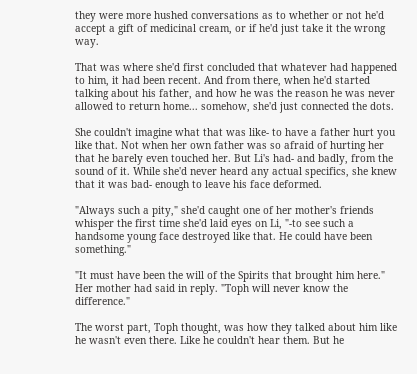they were more hushed conversations as to whether or not he'd accept a gift of medicinal cream, or if he'd just take it the wrong way.

That was where she'd first concluded that whatever had happened to him, it had been recent. And from there, when he'd started talking about his father, and how he was the reason he was never allowed to return home... somehow, she'd just connected the dots.

She couldn't imagine what that was like- to have a father hurt you like that. Not when her own father was so afraid of hurting her that he barely even touched her. But Li's had- and badly, from the sound of it. While she'd never heard any actual specifics, she knew that it was bad- enough to leave his face deformed.

"Always such a pity," she'd caught one of her mother's friends whisper the first time she'd laid eyes on Li, "-to see such a handsome young face destroyed like that. He could have been something."

"It must have been the will of the Spirits that brought him here." Her mother had said in reply. "Toph will never know the difference."

The worst part, Toph thought, was how they talked about him like he wasn't even there. Like he couldn't hear them. But he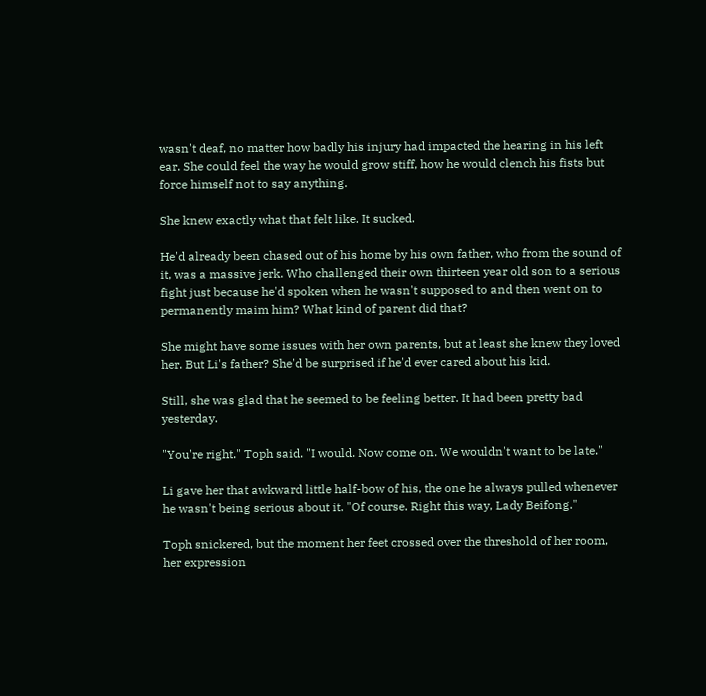wasn't deaf, no matter how badly his injury had impacted the hearing in his left ear. She could feel the way he would grow stiff, how he would clench his fists but force himself not to say anything.

She knew exactly what that felt like. It sucked.

He'd already been chased out of his home by his own father, who from the sound of it, was a massive jerk. Who challenged their own thirteen year old son to a serious fight just because he'd spoken when he wasn't supposed to and then went on to permanently maim him? What kind of parent did that?

She might have some issues with her own parents, but at least she knew they loved her. But Li's father? She'd be surprised if he'd ever cared about his kid.

Still, she was glad that he seemed to be feeling better. It had been pretty bad yesterday.

"You're right." Toph said. "I would. Now come on. We wouldn't want to be late."

Li gave her that awkward little half-bow of his, the one he always pulled whenever he wasn't being serious about it. "Of course. Right this way, Lady Beifong."

Toph snickered, but the moment her feet crossed over the threshold of her room, her expression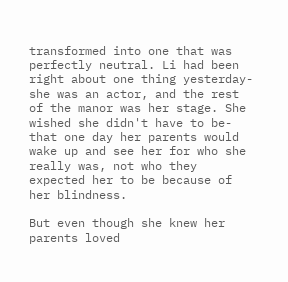transformed into one that was perfectly neutral. Li had been right about one thing yesterday- she was an actor, and the rest of the manor was her stage. She wished she didn't have to be- that one day her parents would wake up and see her for who she really was, not who they expected her to be because of her blindness.

But even though she knew her parents loved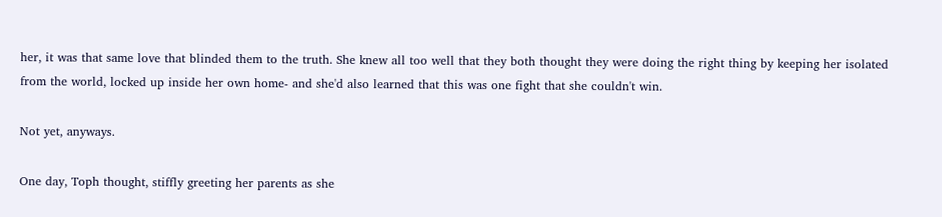her, it was that same love that blinded them to the truth. She knew all too well that they both thought they were doing the right thing by keeping her isolated from the world, locked up inside her own home- and she'd also learned that this was one fight that she couldn't win.

Not yet, anyways.

One day, Toph thought, stiffly greeting her parents as she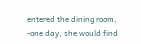entered the dining room, -one day, she would find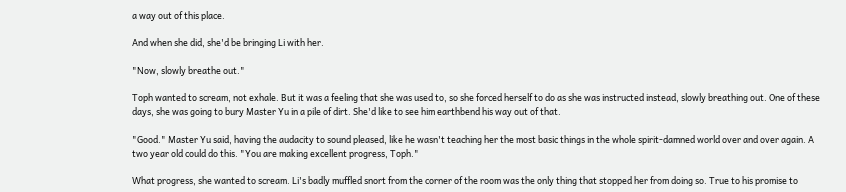a way out of this place.

And when she did, she'd be bringing Li with her.

"Now, slowly breathe out."

Toph wanted to scream, not exhale. But it was a feeling that she was used to, so she forced herself to do as she was instructed instead, slowly breathing out. One of these days, she was going to bury Master Yu in a pile of dirt. She'd like to see him earthbend his way out of that.

"Good." Master Yu said, having the audacity to sound pleased, like he wasn't teaching her the most basic things in the whole spirit-damned world over and over again. A two year old could do this. "You are making excellent progress, Toph."

What progress, she wanted to scream. Li's badly muffled snort from the corner of the room was the only thing that stopped her from doing so. True to his promise to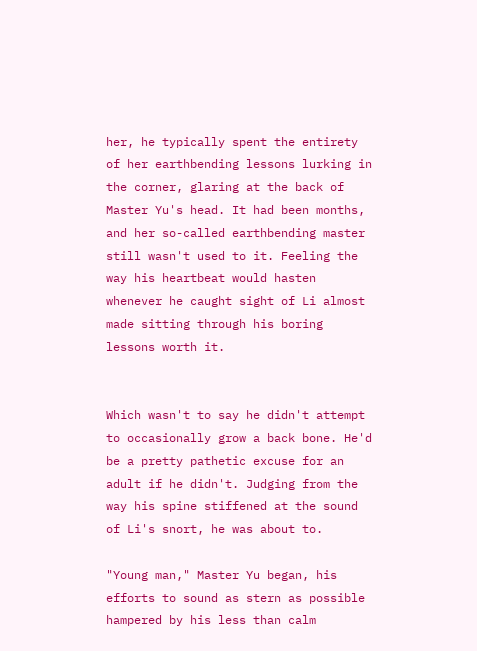her, he typically spent the entirety of her earthbending lessons lurking in the corner, glaring at the back of Master Yu's head. It had been months, and her so-called earthbending master still wasn't used to it. Feeling the way his heartbeat would hasten whenever he caught sight of Li almost made sitting through his boring lessons worth it.


Which wasn't to say he didn't attempt to occasionally grow a back bone. He'd be a pretty pathetic excuse for an adult if he didn't. Judging from the way his spine stiffened at the sound of Li's snort, he was about to.

"Young man," Master Yu began, his efforts to sound as stern as possible hampered by his less than calm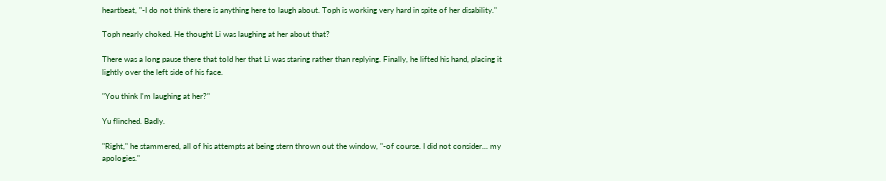heartbeat, "-I do not think there is anything here to laugh about. Toph is working very hard in spite of her disability."

Toph nearly choked. He thought Li was laughing at her about that?

There was a long pause there that told her that Li was staring rather than replying. Finally, he lifted his hand, placing it lightly over the left side of his face.

"You think I'm laughing at her?"

Yu flinched. Badly.

"Right," he stammered, all of his attempts at being stern thrown out the window, "-of course. I did not consider... my apologies."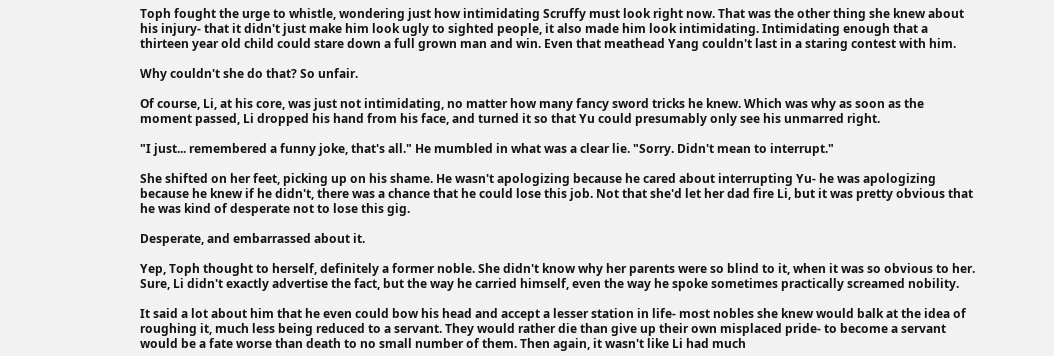Toph fought the urge to whistle, wondering just how intimidating Scruffy must look right now. That was the other thing she knew about his injury- that it didn't just make him look ugly to sighted people, it also made him look intimidating. Intimidating enough that a thirteen year old child could stare down a full grown man and win. Even that meathead Yang couldn't last in a staring contest with him.

Why couldn't she do that? So unfair.

Of course, Li, at his core, was just not intimidating, no matter how many fancy sword tricks he knew. Which was why as soon as the moment passed, Li dropped his hand from his face, and turned it so that Yu could presumably only see his unmarred right.

"I just... remembered a funny joke, that's all." He mumbled in what was a clear lie. "Sorry. Didn't mean to interrupt."

She shifted on her feet, picking up on his shame. He wasn't apologizing because he cared about interrupting Yu- he was apologizing because he knew if he didn't, there was a chance that he could lose this job. Not that she'd let her dad fire Li, but it was pretty obvious that he was kind of desperate not to lose this gig.

Desperate, and embarrassed about it.

Yep, Toph thought to herself, definitely a former noble. She didn't know why her parents were so blind to it, when it was so obvious to her. Sure, Li didn't exactly advertise the fact, but the way he carried himself, even the way he spoke sometimes practically screamed nobility.

It said a lot about him that he even could bow his head and accept a lesser station in life- most nobles she knew would balk at the idea of roughing it, much less being reduced to a servant. They would rather die than give up their own misplaced pride- to become a servant would be a fate worse than death to no small number of them. Then again, it wasn't like Li had much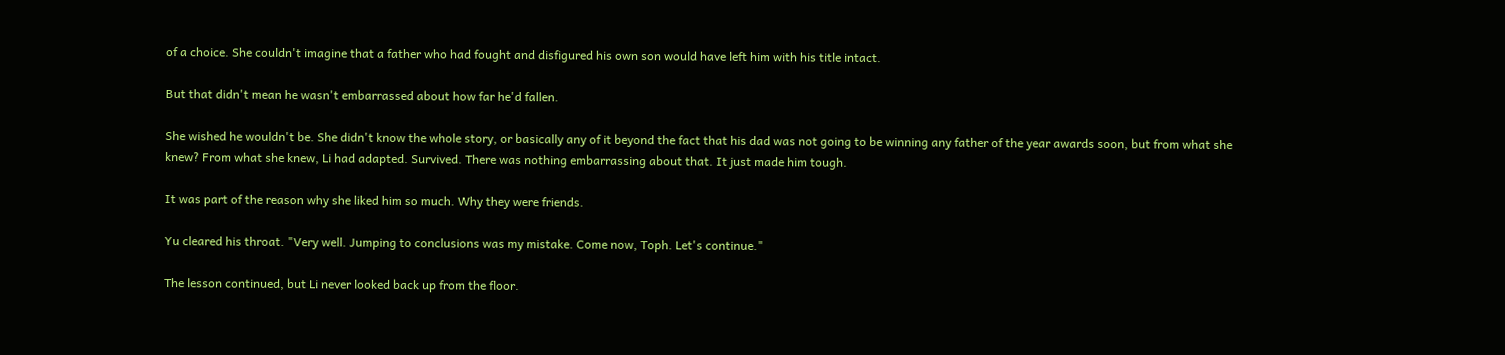of a choice. She couldn't imagine that a father who had fought and disfigured his own son would have left him with his title intact.

But that didn't mean he wasn't embarrassed about how far he'd fallen.

She wished he wouldn't be. She didn't know the whole story, or basically any of it beyond the fact that his dad was not going to be winning any father of the year awards soon, but from what she knew? From what she knew, Li had adapted. Survived. There was nothing embarrassing about that. It just made him tough.

It was part of the reason why she liked him so much. Why they were friends.

Yu cleared his throat. "Very well. Jumping to conclusions was my mistake. Come now, Toph. Let's continue."

The lesson continued, but Li never looked back up from the floor.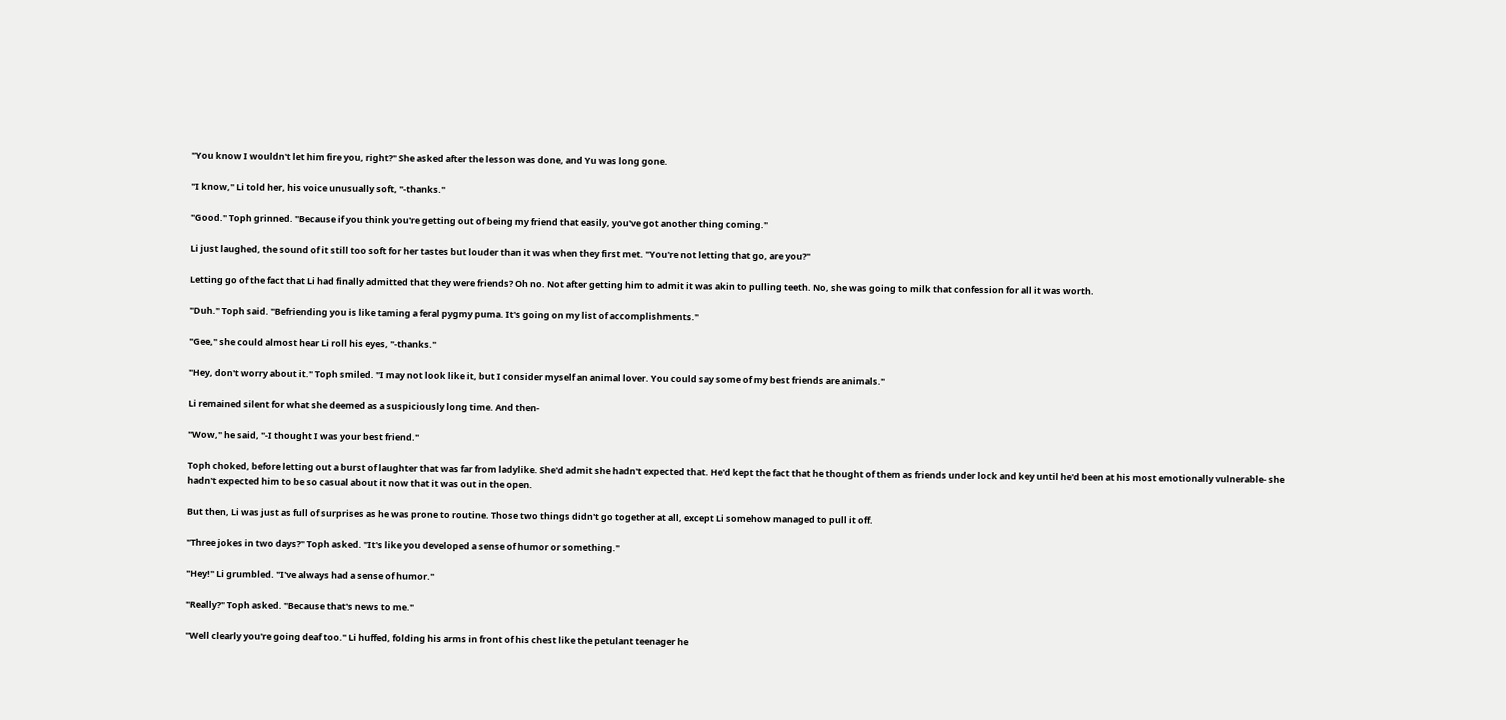"You know I wouldn't let him fire you, right?" She asked after the lesson was done, and Yu was long gone.

"I know," Li told her, his voice unusually soft, "-thanks."

"Good." Toph grinned. "Because if you think you're getting out of being my friend that easily, you've got another thing coming."

Li just laughed, the sound of it still too soft for her tastes but louder than it was when they first met. "You're not letting that go, are you?"

Letting go of the fact that Li had finally admitted that they were friends? Oh no. Not after getting him to admit it was akin to pulling teeth. No, she was going to milk that confession for all it was worth.

"Duh." Toph said. "Befriending you is like taming a feral pygmy puma. It's going on my list of accomplishments."

"Gee," she could almost hear Li roll his eyes, "-thanks."

"Hey, don't worry about it." Toph smiled. "I may not look like it, but I consider myself an animal lover. You could say some of my best friends are animals."

Li remained silent for what she deemed as a suspiciously long time. And then-

"Wow," he said, "-I thought I was your best friend."

Toph choked, before letting out a burst of laughter that was far from ladylike. She'd admit she hadn't expected that. He'd kept the fact that he thought of them as friends under lock and key until he'd been at his most emotionally vulnerable- she hadn't expected him to be so casual about it now that it was out in the open.

But then, Li was just as full of surprises as he was prone to routine. Those two things didn't go together at all, except Li somehow managed to pull it off.

"Three jokes in two days?" Toph asked. "It's like you developed a sense of humor or something."

"Hey!" Li grumbled. "I've always had a sense of humor."

"Really?" Toph asked. "Because that's news to me."

"Well clearly you're going deaf too." Li huffed, folding his arms in front of his chest like the petulant teenager he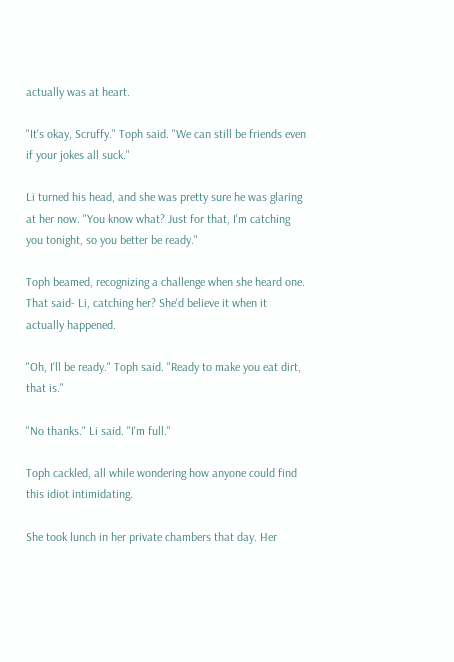actually was at heart.

"It's okay, Scruffy." Toph said. "We can still be friends even if your jokes all suck."

Li turned his head, and she was pretty sure he was glaring at her now. "You know what? Just for that, I'm catching you tonight, so you better be ready."

Toph beamed, recognizing a challenge when she heard one. That said- Li, catching her? She'd believe it when it actually happened.

"Oh, I'll be ready." Toph said. "Ready to make you eat dirt, that is."

"No thanks." Li said. "I'm full."

Toph cackled, all while wondering how anyone could find this idiot intimidating.

She took lunch in her private chambers that day. Her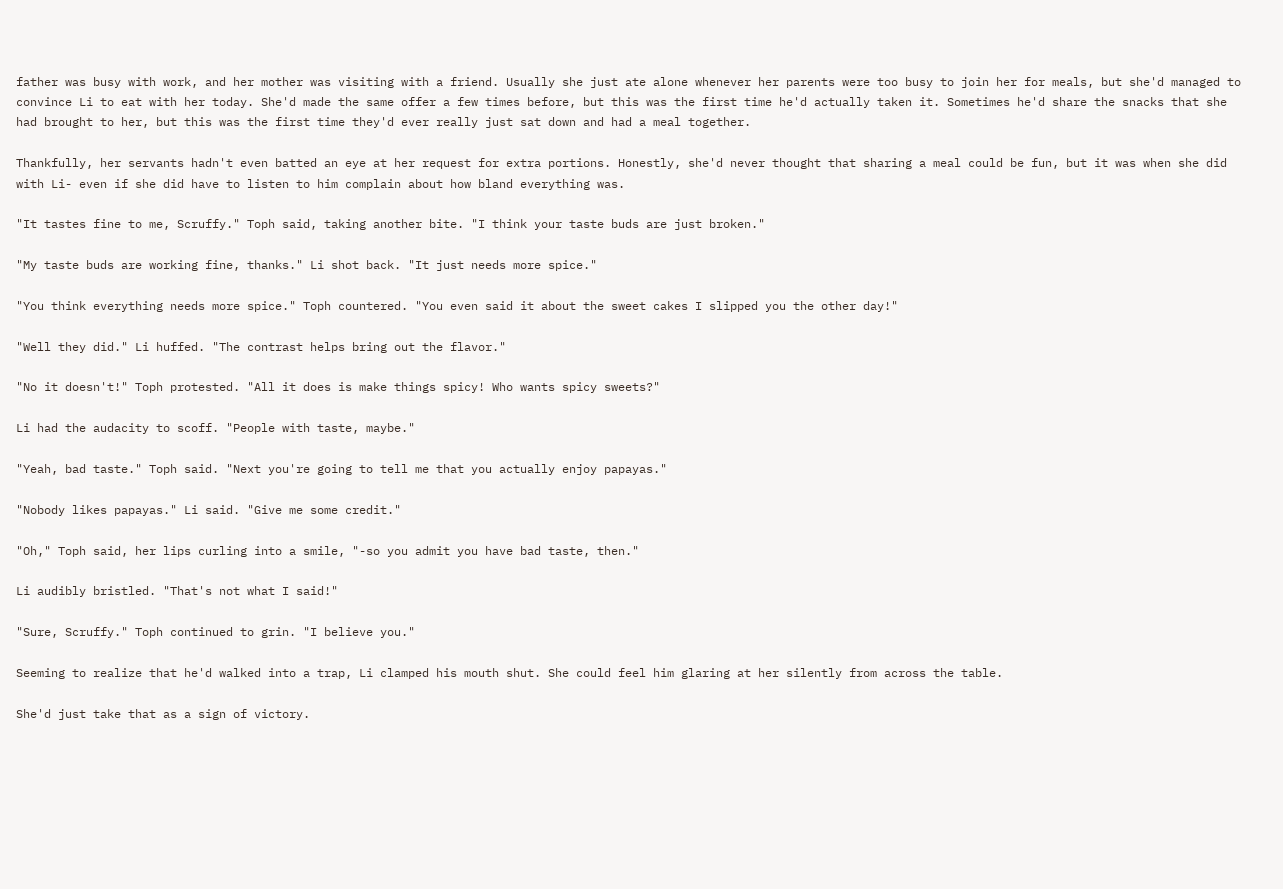father was busy with work, and her mother was visiting with a friend. Usually she just ate alone whenever her parents were too busy to join her for meals, but she'd managed to convince Li to eat with her today. She'd made the same offer a few times before, but this was the first time he'd actually taken it. Sometimes he'd share the snacks that she had brought to her, but this was the first time they'd ever really just sat down and had a meal together.

Thankfully, her servants hadn't even batted an eye at her request for extra portions. Honestly, she'd never thought that sharing a meal could be fun, but it was when she did with Li- even if she did have to listen to him complain about how bland everything was.

"It tastes fine to me, Scruffy." Toph said, taking another bite. "I think your taste buds are just broken."

"My taste buds are working fine, thanks." Li shot back. "It just needs more spice."

"You think everything needs more spice." Toph countered. "You even said it about the sweet cakes I slipped you the other day!"

"Well they did." Li huffed. "The contrast helps bring out the flavor."

"No it doesn't!" Toph protested. "All it does is make things spicy! Who wants spicy sweets?"

Li had the audacity to scoff. "People with taste, maybe."

"Yeah, bad taste." Toph said. "Next you're going to tell me that you actually enjoy papayas."

"Nobody likes papayas." Li said. "Give me some credit."

"Oh," Toph said, her lips curling into a smile, "-so you admit you have bad taste, then."

Li audibly bristled. "That's not what I said!"

"Sure, Scruffy." Toph continued to grin. "I believe you."

Seeming to realize that he'd walked into a trap, Li clamped his mouth shut. She could feel him glaring at her silently from across the table.

She'd just take that as a sign of victory.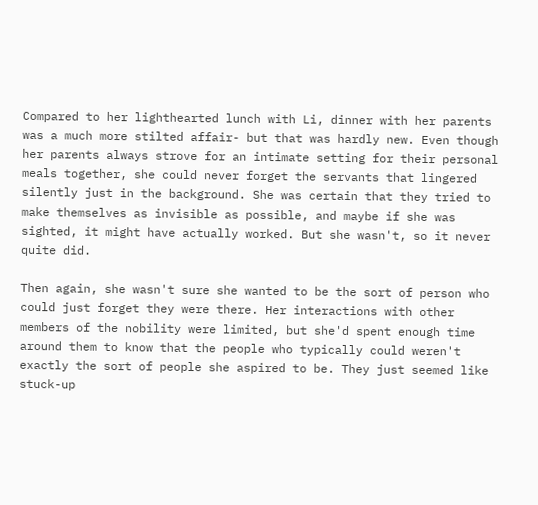Compared to her lighthearted lunch with Li, dinner with her parents was a much more stilted affair- but that was hardly new. Even though her parents always strove for an intimate setting for their personal meals together, she could never forget the servants that lingered silently just in the background. She was certain that they tried to make themselves as invisible as possible, and maybe if she was sighted, it might have actually worked. But she wasn't, so it never quite did.

Then again, she wasn't sure she wanted to be the sort of person who could just forget they were there. Her interactions with other members of the nobility were limited, but she'd spent enough time around them to know that the people who typically could weren't exactly the sort of people she aspired to be. They just seemed like stuck-up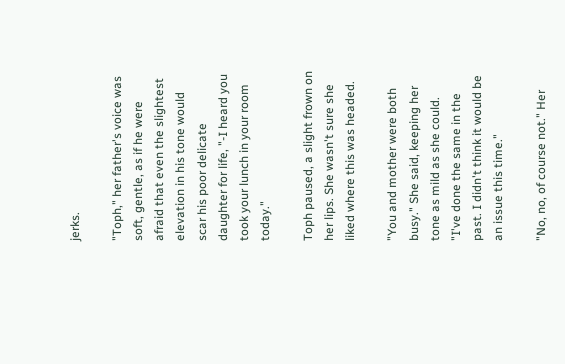jerks.

"Toph," her father's voice was soft, gentle, as if he were afraid that even the slightest elevation in his tone would scar his poor delicate daughter for life, "-I heard you took your lunch in your room today."

Toph paused, a slight frown on her lips. She wasn't sure she liked where this was headed.

"You and mother were both busy." She said, keeping her tone as mild as she could. "I've done the same in the past. I didn't think it would be an issue this time."

"No, no, of course not." Her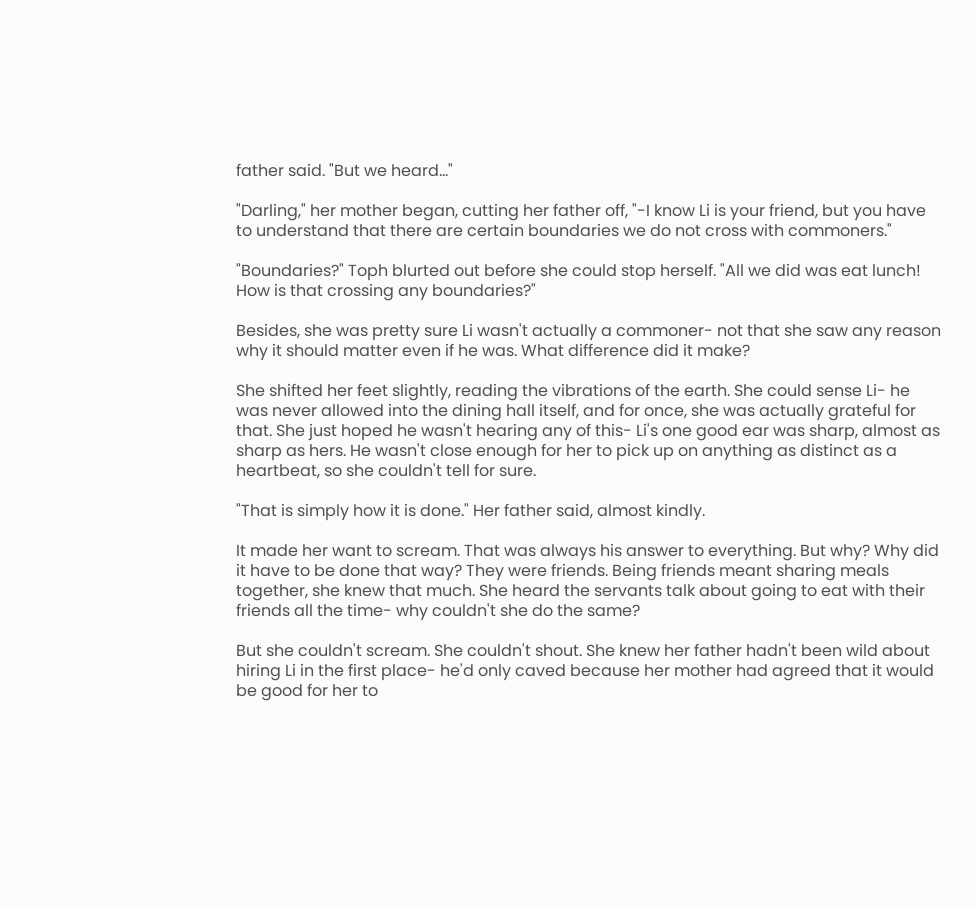father said. "But we heard..."

"Darling," her mother began, cutting her father off, "-I know Li is your friend, but you have to understand that there are certain boundaries we do not cross with commoners."

"Boundaries?" Toph blurted out before she could stop herself. "All we did was eat lunch! How is that crossing any boundaries?"

Besides, she was pretty sure Li wasn't actually a commoner- not that she saw any reason why it should matter even if he was. What difference did it make?

She shifted her feet slightly, reading the vibrations of the earth. She could sense Li- he was never allowed into the dining hall itself, and for once, she was actually grateful for that. She just hoped he wasn't hearing any of this- Li's one good ear was sharp, almost as sharp as hers. He wasn't close enough for her to pick up on anything as distinct as a heartbeat, so she couldn't tell for sure.

"That is simply how it is done." Her father said, almost kindly.

It made her want to scream. That was always his answer to everything. But why? Why did it have to be done that way? They were friends. Being friends meant sharing meals together, she knew that much. She heard the servants talk about going to eat with their friends all the time- why couldn't she do the same?

But she couldn't scream. She couldn't shout. She knew her father hadn't been wild about hiring Li in the first place- he'd only caved because her mother had agreed that it would be good for her to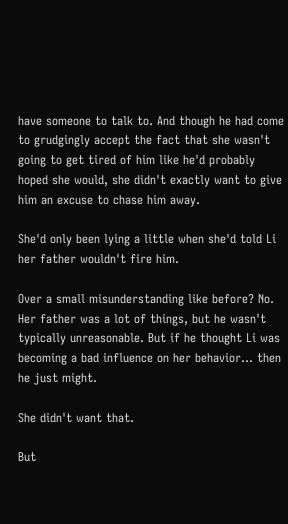have someone to talk to. And though he had come to grudgingly accept the fact that she wasn't going to get tired of him like he'd probably hoped she would, she didn't exactly want to give him an excuse to chase him away.

She'd only been lying a little when she'd told Li her father wouldn't fire him.

Over a small misunderstanding like before? No. Her father was a lot of things, but he wasn't typically unreasonable. But if he thought Li was becoming a bad influence on her behavior... then he just might.

She didn't want that.

But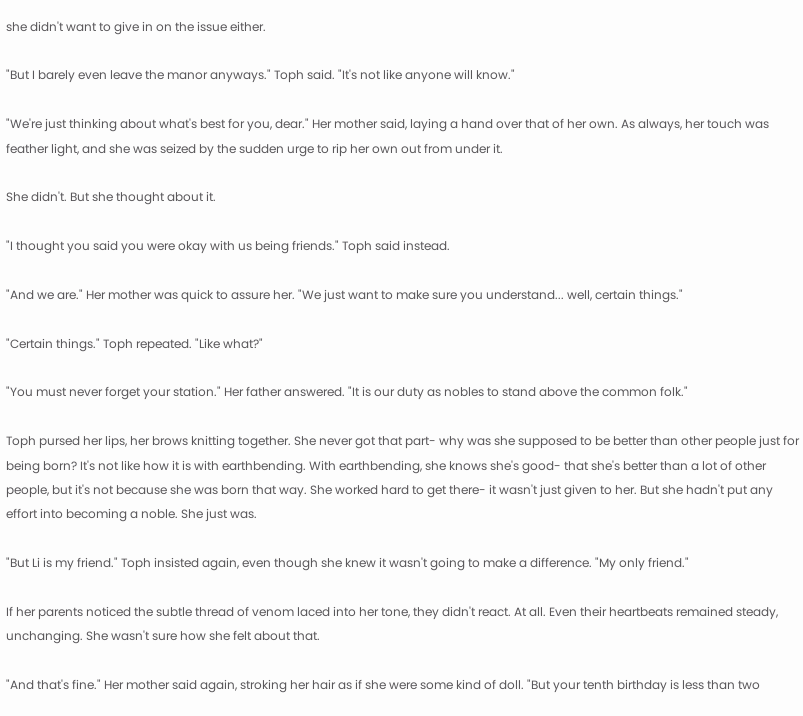she didn't want to give in on the issue either.

"But I barely even leave the manor anyways." Toph said. "It's not like anyone will know."

"We're just thinking about what's best for you, dear." Her mother said, laying a hand over that of her own. As always, her touch was feather light, and she was seized by the sudden urge to rip her own out from under it.

She didn't. But she thought about it.

"I thought you said you were okay with us being friends." Toph said instead.

"And we are." Her mother was quick to assure her. "We just want to make sure you understand... well, certain things."

"Certain things." Toph repeated. "Like what?"

"You must never forget your station." Her father answered. "It is our duty as nobles to stand above the common folk."

Toph pursed her lips, her brows knitting together. She never got that part- why was she supposed to be better than other people just for being born? It's not like how it is with earthbending. With earthbending, she knows she's good- that she's better than a lot of other people, but it's not because she was born that way. She worked hard to get there- it wasn't just given to her. But she hadn't put any effort into becoming a noble. She just was.

"But Li is my friend." Toph insisted again, even though she knew it wasn't going to make a difference. "My only friend."

If her parents noticed the subtle thread of venom laced into her tone, they didn't react. At all. Even their heartbeats remained steady, unchanging. She wasn't sure how she felt about that.

"And that's fine." Her mother said again, stroking her hair as if she were some kind of doll. "But your tenth birthday is less than two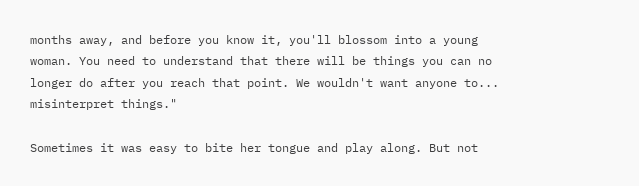months away, and before you know it, you'll blossom into a young woman. You need to understand that there will be things you can no longer do after you reach that point. We wouldn't want anyone to... misinterpret things."

Sometimes it was easy to bite her tongue and play along. But not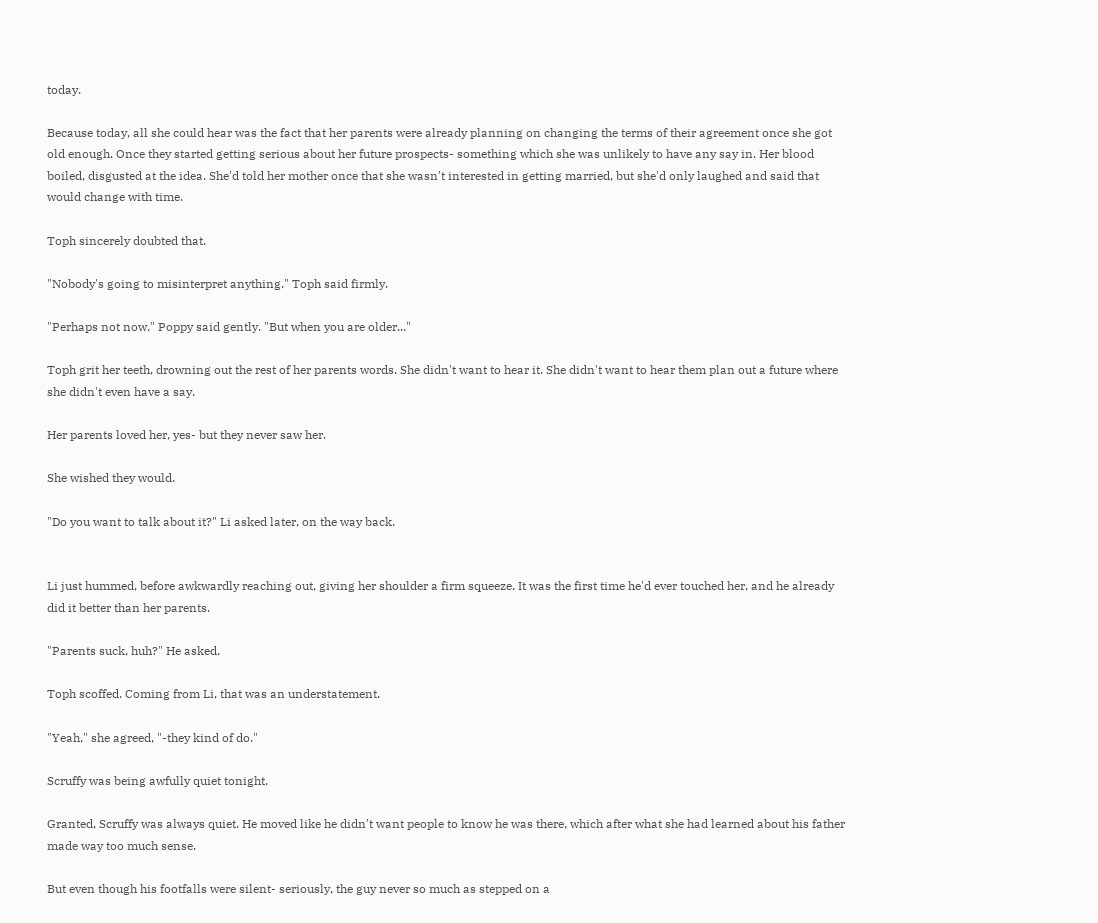today.

Because today, all she could hear was the fact that her parents were already planning on changing the terms of their agreement once she got old enough. Once they started getting serious about her future prospects- something which she was unlikely to have any say in. Her blood boiled, disgusted at the idea. She'd told her mother once that she wasn't interested in getting married, but she'd only laughed and said that would change with time.

Toph sincerely doubted that.

"Nobody's going to misinterpret anything." Toph said firmly.

"Perhaps not now." Poppy said gently. "But when you are older..."

Toph grit her teeth, drowning out the rest of her parents words. She didn't want to hear it. She didn't want to hear them plan out a future where she didn't even have a say.

Her parents loved her, yes- but they never saw her.

She wished they would.

"Do you want to talk about it?" Li asked later, on the way back.


Li just hummed, before awkwardly reaching out, giving her shoulder a firm squeeze. It was the first time he'd ever touched her, and he already did it better than her parents.

"Parents suck, huh?" He asked.

Toph scoffed. Coming from Li, that was an understatement.

"Yeah," she agreed, "-they kind of do."

Scruffy was being awfully quiet tonight.

Granted, Scruffy was always quiet. He moved like he didn't want people to know he was there, which after what she had learned about his father made way too much sense.

But even though his footfalls were silent- seriously, the guy never so much as stepped on a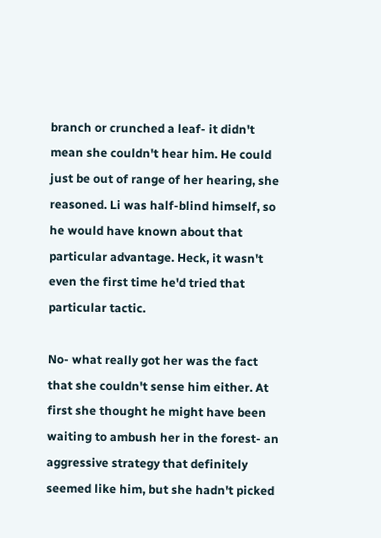branch or crunched a leaf- it didn't mean she couldn't hear him. He could just be out of range of her hearing, she reasoned. Li was half-blind himself, so he would have known about that particular advantage. Heck, it wasn't even the first time he'd tried that particular tactic.

No- what really got her was the fact that she couldn't sense him either. At first she thought he might have been waiting to ambush her in the forest- an aggressive strategy that definitely seemed like him, but she hadn't picked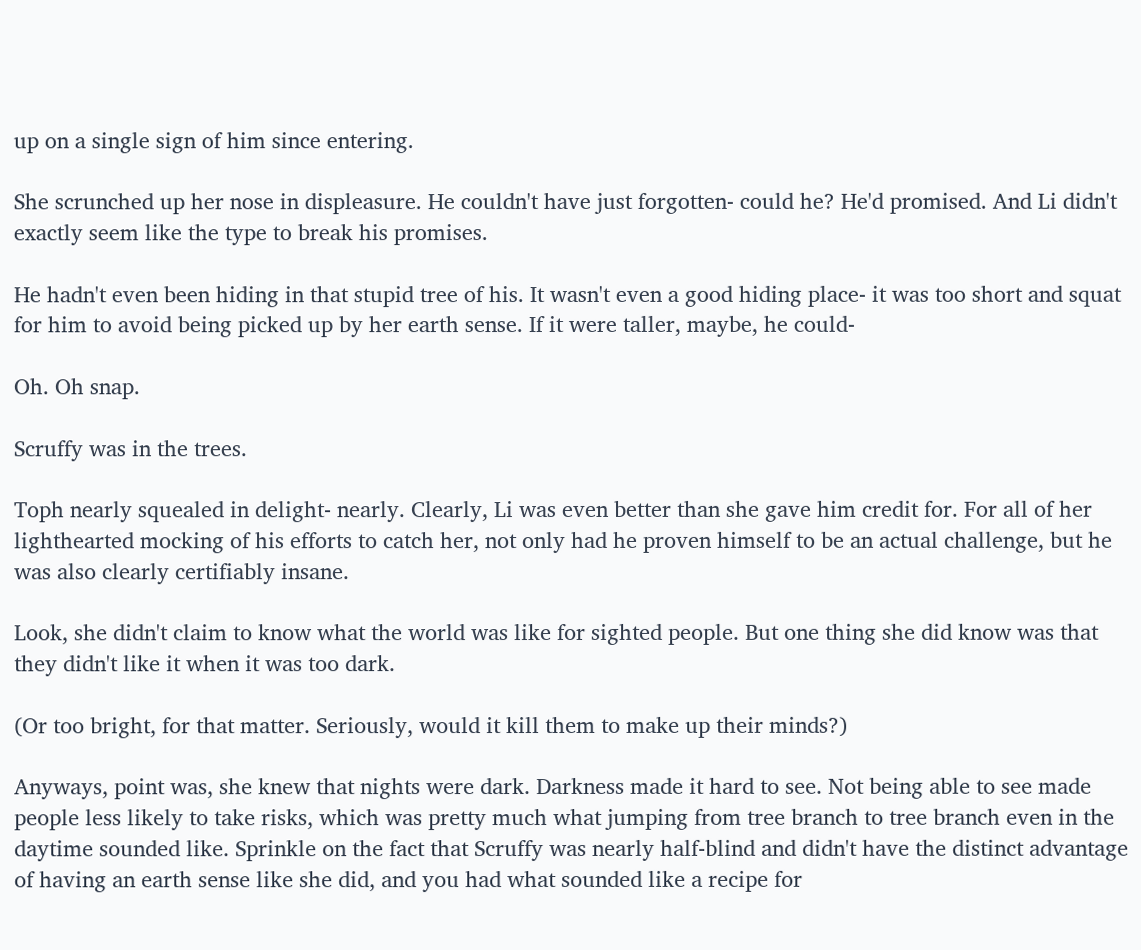up on a single sign of him since entering.

She scrunched up her nose in displeasure. He couldn't have just forgotten- could he? He'd promised. And Li didn't exactly seem like the type to break his promises.

He hadn't even been hiding in that stupid tree of his. It wasn't even a good hiding place- it was too short and squat for him to avoid being picked up by her earth sense. If it were taller, maybe, he could-

Oh. Oh snap.

Scruffy was in the trees.

Toph nearly squealed in delight- nearly. Clearly, Li was even better than she gave him credit for. For all of her lighthearted mocking of his efforts to catch her, not only had he proven himself to be an actual challenge, but he was also clearly certifiably insane.

Look, she didn't claim to know what the world was like for sighted people. But one thing she did know was that they didn't like it when it was too dark.

(Or too bright, for that matter. Seriously, would it kill them to make up their minds?)

Anyways, point was, she knew that nights were dark. Darkness made it hard to see. Not being able to see made people less likely to take risks, which was pretty much what jumping from tree branch to tree branch even in the daytime sounded like. Sprinkle on the fact that Scruffy was nearly half-blind and didn't have the distinct advantage of having an earth sense like she did, and you had what sounded like a recipe for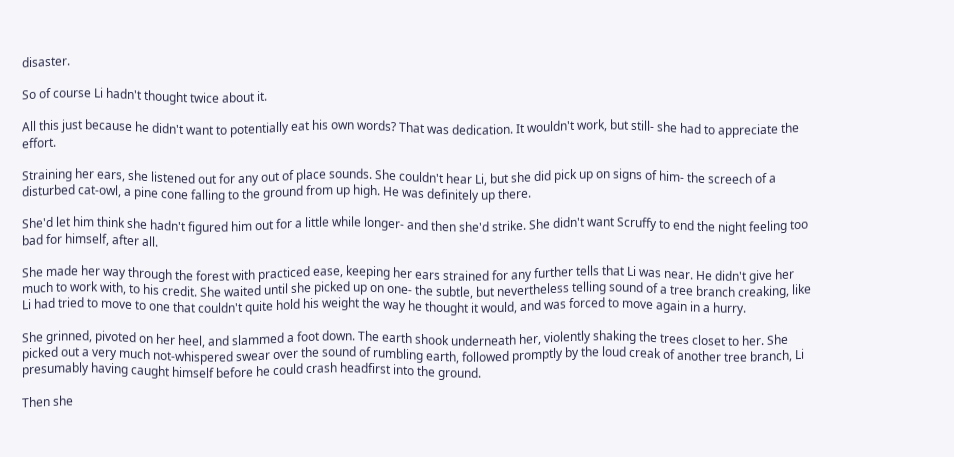disaster.

So of course Li hadn't thought twice about it.

All this just because he didn't want to potentially eat his own words? That was dedication. It wouldn't work, but still- she had to appreciate the effort.

Straining her ears, she listened out for any out of place sounds. She couldn't hear Li, but she did pick up on signs of him- the screech of a disturbed cat-owl, a pine cone falling to the ground from up high. He was definitely up there.

She'd let him think she hadn't figured him out for a little while longer- and then she'd strike. She didn't want Scruffy to end the night feeling too bad for himself, after all.

She made her way through the forest with practiced ease, keeping her ears strained for any further tells that Li was near. He didn't give her much to work with, to his credit. She waited until she picked up on one- the subtle, but nevertheless telling sound of a tree branch creaking, like Li had tried to move to one that couldn't quite hold his weight the way he thought it would, and was forced to move again in a hurry.

She grinned, pivoted on her heel, and slammed a foot down. The earth shook underneath her, violently shaking the trees closet to her. She picked out a very much not-whispered swear over the sound of rumbling earth, followed promptly by the loud creak of another tree branch, Li presumably having caught himself before he could crash headfirst into the ground.

Then she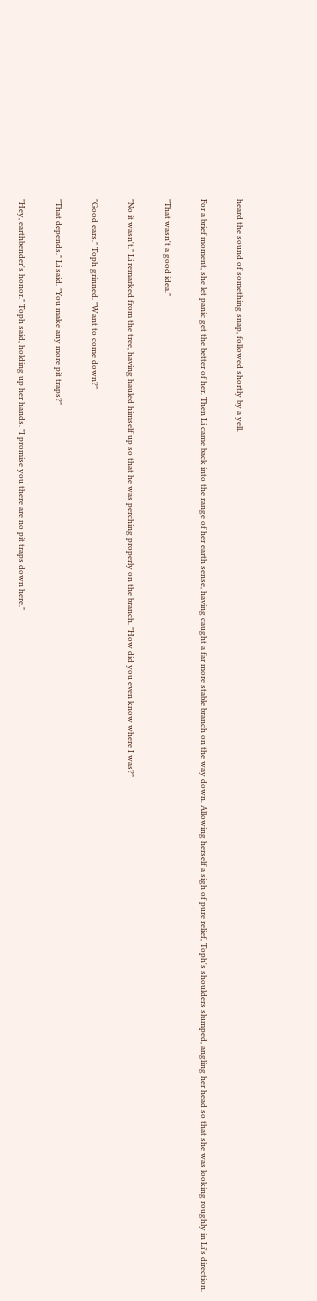heard the sound of something snap, followed shortly by a yell.

For a brief moment, she let panic get the better of her. Then Li came back into the range of her earth sense, having caught a far more stable branch on the way down. Allowing herself a sigh of pure relief, Toph's shoulders slumped, angling her head so that she was looking roughly in Li's direction.

"That wasn't a good idea."

"No it wasn't." Li remarked from the tree, having hauled himself up so that he was perching properly on the branch. "How did you even know where I was?"

"Good ears." Toph grinned. "Want to come down?"

"That depends." Li said. "You make any more pit traps?"

"Hey, earthbender's honor." Toph said, holding up her hands. "I promise you there are no pit traps down here."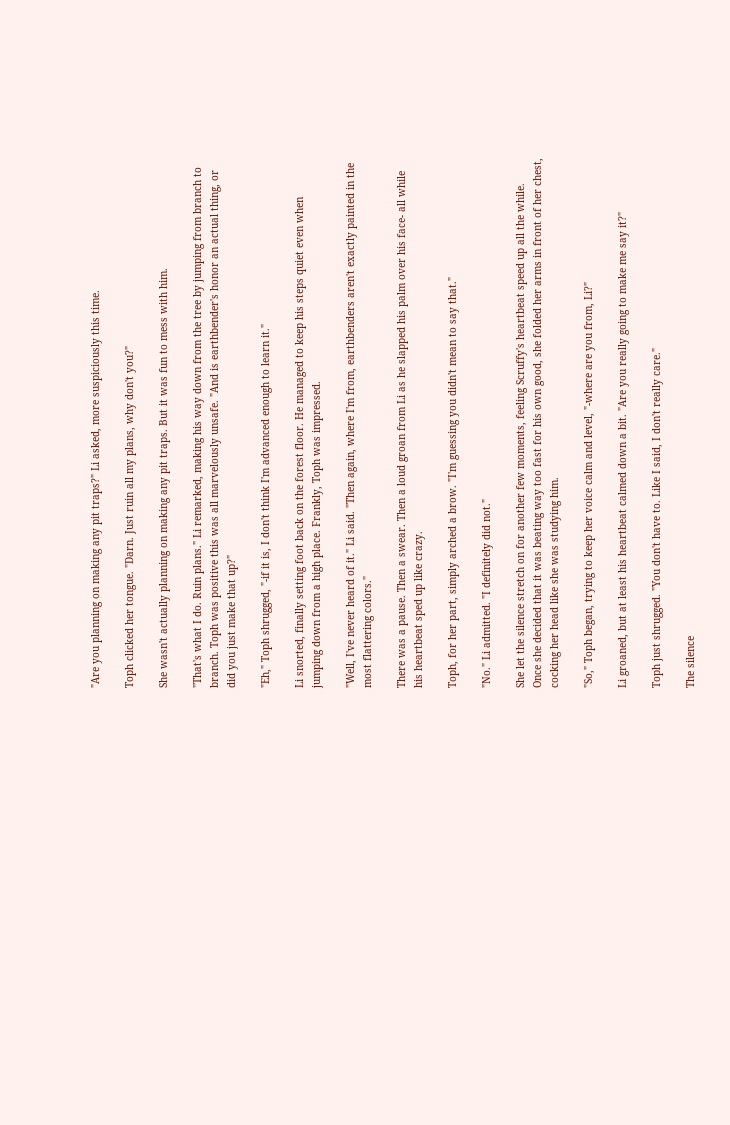"Are you planning on making any pit traps?" Li asked, more suspiciously this time.

Toph clicked her tongue. "Darn. Just ruin all my plans, why don't you?"

She wasn't actually planning on making any pit traps. But it was fun to mess with him.

"That's what I do. Ruin plans." Li remarked, making his way down from the tree by jumping from branch to branch. Toph was positive this was all marvelously unsafe. "And is earthbender's honor an actual thing, or did you just make that up?"

"Eh," Toph shrugged, "-if it is, I don't think I'm advanced enough to learn it."

Li snorted, finally setting foot back on the forest floor. He managed to keep his steps quiet even when jumping down from a high place. Frankly, Toph was impressed.

"Well, I've never heard of it." Li said. "Then again, where I'm from, earthbenders aren't exactly painted in the most flattering colors."

There was a pause. Then a swear. Then a loud groan from Li as he slapped his palm over his face- all while his heartbeat sped up like crazy.

Toph, for her part, simply arched a brow. "I'm guessing you didn't mean to say that."

"No." Li admitted. "I definitely did not."

She let the silence stretch on for another few moments, feeling Scruffy's heartbeat speed up all the while. Once she decided that it was beating way too fast for his own good, she folded her arms in front of her chest, cocking her head like she was studying him.

"So," Toph began, trying to keep her voice calm and level, "-where are you from, Li?"

Li groaned, but at least his heartbeat calmed down a bit. "Are you really going to make me say it?"

Toph just shrugged. "You don't have to. Like I said, I don't really care."

The silence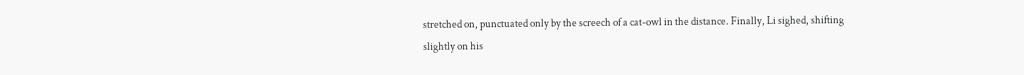stretched on, punctuated only by the screech of a cat-owl in the distance. Finally, Li sighed, shifting slightly on his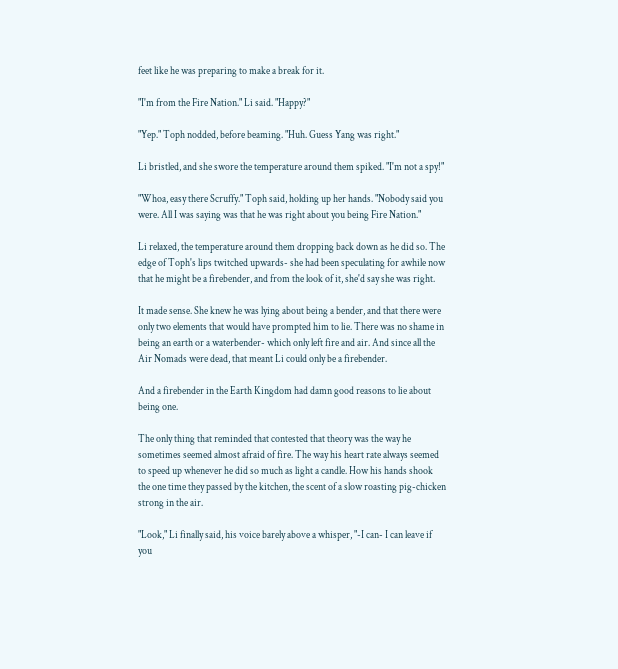feet like he was preparing to make a break for it.

"I'm from the Fire Nation." Li said. "Happy?"

"Yep." Toph nodded, before beaming. "Huh. Guess Yang was right."

Li bristled, and she swore the temperature around them spiked. "I'm not a spy!"

"Whoa, easy there Scruffy." Toph said, holding up her hands. "Nobody said you were. All I was saying was that he was right about you being Fire Nation."

Li relaxed, the temperature around them dropping back down as he did so. The edge of Toph's lips twitched upwards- she had been speculating for awhile now that he might be a firebender, and from the look of it, she'd say she was right.

It made sense. She knew he was lying about being a bender, and that there were only two elements that would have prompted him to lie. There was no shame in being an earth or a waterbender- which only left fire and air. And since all the Air Nomads were dead, that meant Li could only be a firebender.

And a firebender in the Earth Kingdom had damn good reasons to lie about being one.

The only thing that reminded that contested that theory was the way he sometimes seemed almost afraid of fire. The way his heart rate always seemed to speed up whenever he did so much as light a candle. How his hands shook the one time they passed by the kitchen, the scent of a slow roasting pig-chicken strong in the air.

"Look," Li finally said, his voice barely above a whisper, "-I can- I can leave if you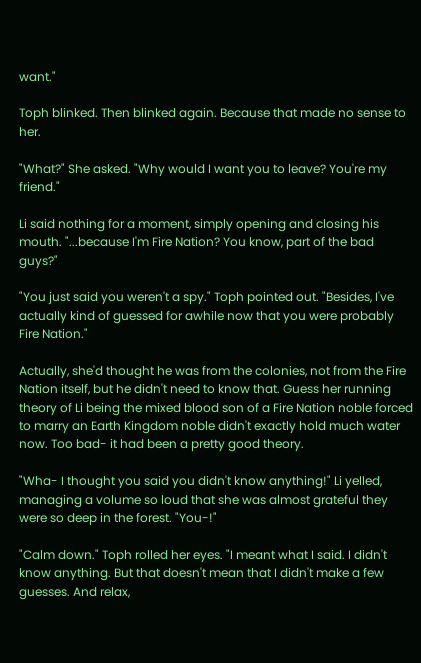want."

Toph blinked. Then blinked again. Because that made no sense to her.

"What?" She asked. "Why would I want you to leave? You're my friend."

Li said nothing for a moment, simply opening and closing his mouth. "...because I'm Fire Nation? You know, part of the bad guys?"

"You just said you weren't a spy." Toph pointed out. "Besides, I've actually kind of guessed for awhile now that you were probably Fire Nation."

Actually, she'd thought he was from the colonies, not from the Fire Nation itself, but he didn't need to know that. Guess her running theory of Li being the mixed blood son of a Fire Nation noble forced to marry an Earth Kingdom noble didn't exactly hold much water now. Too bad- it had been a pretty good theory.

"Wha- I thought you said you didn't know anything!" Li yelled, managing a volume so loud that she was almost grateful they were so deep in the forest. "You-!"

"Calm down." Toph rolled her eyes. "I meant what I said. I didn't know anything. But that doesn't mean that I didn't make a few guesses. And relax,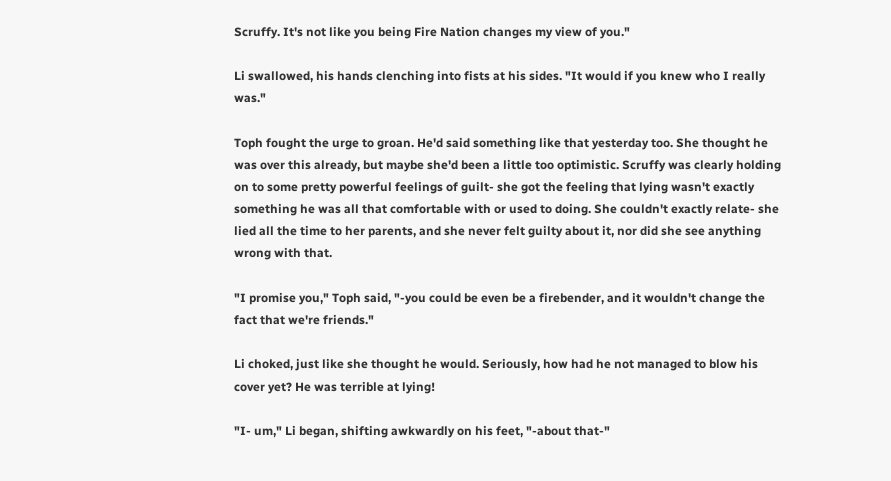Scruffy. It's not like you being Fire Nation changes my view of you."

Li swallowed, his hands clenching into fists at his sides. "It would if you knew who I really was."

Toph fought the urge to groan. He'd said something like that yesterday too. She thought he was over this already, but maybe she'd been a little too optimistic. Scruffy was clearly holding on to some pretty powerful feelings of guilt- she got the feeling that lying wasn't exactly something he was all that comfortable with or used to doing. She couldn't exactly relate- she lied all the time to her parents, and she never felt guilty about it, nor did she see anything wrong with that.

"I promise you," Toph said, "-you could be even be a firebender, and it wouldn't change the fact that we're friends."

Li choked, just like she thought he would. Seriously, how had he not managed to blow his cover yet? He was terrible at lying!

"I- um," Li began, shifting awkwardly on his feet, "-about that-"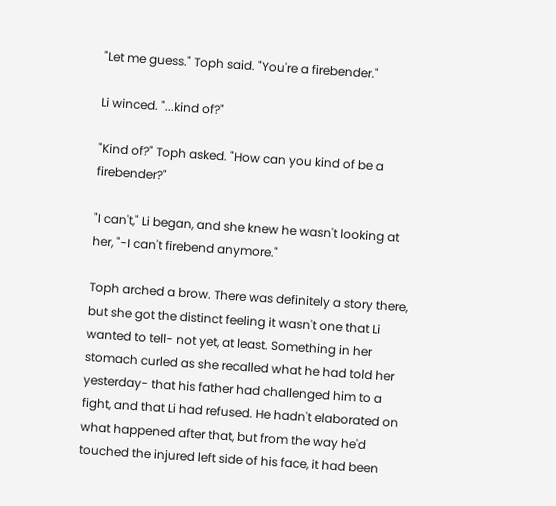"Let me guess." Toph said. "You're a firebender."

Li winced. "...kind of?"

"Kind of?" Toph asked. "How can you kind of be a firebender?"

"I can't," Li began, and she knew he wasn't looking at her, "-I can't firebend anymore."

Toph arched a brow. There was definitely a story there, but she got the distinct feeling it wasn't one that Li wanted to tell- not yet, at least. Something in her stomach curled as she recalled what he had told her yesterday- that his father had challenged him to a fight, and that Li had refused. He hadn't elaborated on what happened after that, but from the way he'd touched the injured left side of his face, it had been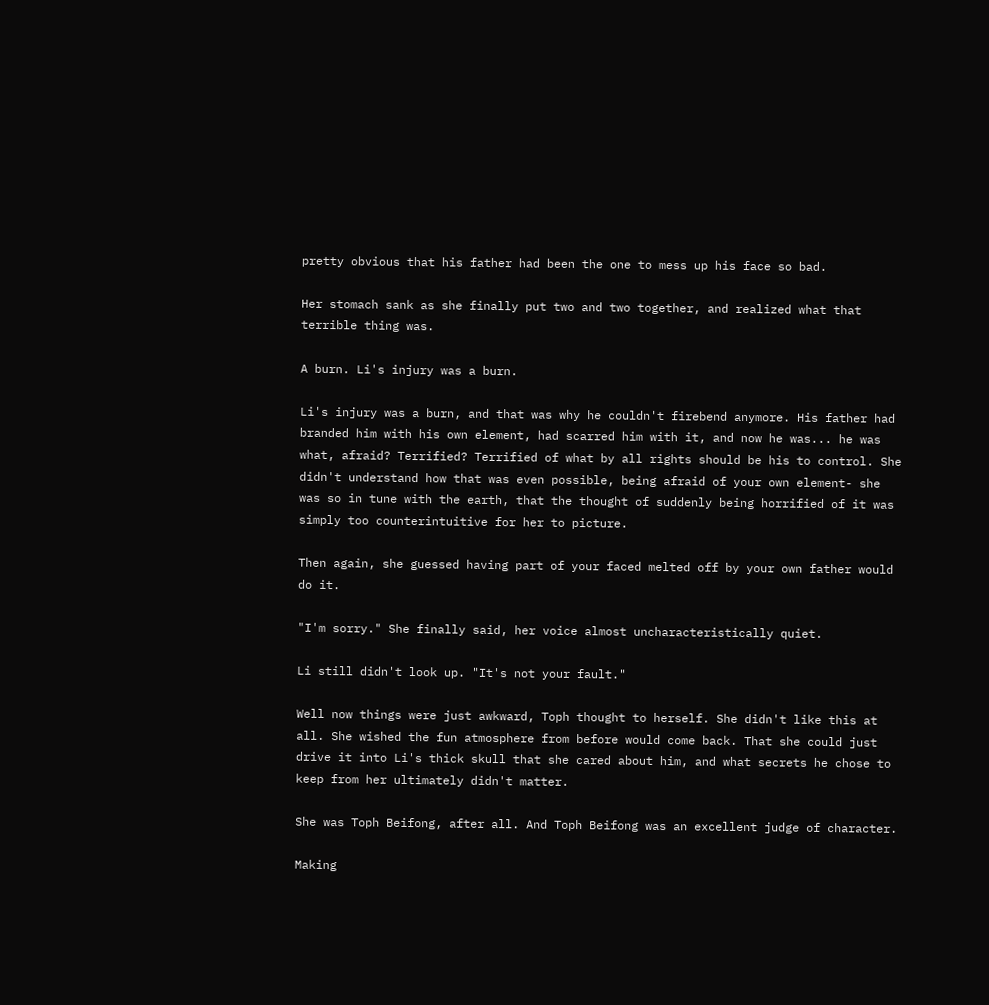pretty obvious that his father had been the one to mess up his face so bad.

Her stomach sank as she finally put two and two together, and realized what that terrible thing was.

A burn. Li's injury was a burn.

Li's injury was a burn, and that was why he couldn't firebend anymore. His father had branded him with his own element, had scarred him with it, and now he was... he was what, afraid? Terrified? Terrified of what by all rights should be his to control. She didn't understand how that was even possible, being afraid of your own element- she was so in tune with the earth, that the thought of suddenly being horrified of it was simply too counterintuitive for her to picture.

Then again, she guessed having part of your faced melted off by your own father would do it.

"I'm sorry." She finally said, her voice almost uncharacteristically quiet.

Li still didn't look up. "It's not your fault."

Well now things were just awkward, Toph thought to herself. She didn't like this at all. She wished the fun atmosphere from before would come back. That she could just drive it into Li's thick skull that she cared about him, and what secrets he chose to keep from her ultimately didn't matter.

She was Toph Beifong, after all. And Toph Beifong was an excellent judge of character.

Making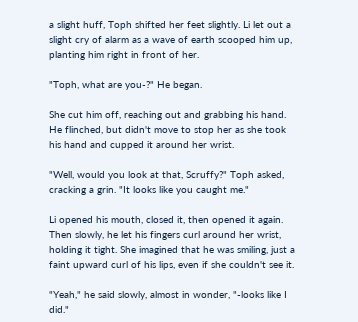a slight huff, Toph shifted her feet slightly. Li let out a slight cry of alarm as a wave of earth scooped him up, planting him right in front of her.

"Toph, what are you-?" He began.

She cut him off, reaching out and grabbing his hand. He flinched, but didn't move to stop her as she took his hand and cupped it around her wrist.

"Well, would you look at that, Scruffy?" Toph asked, cracking a grin. "It looks like you caught me."

Li opened his mouth, closed it, then opened it again. Then slowly, he let his fingers curl around her wrist, holding it tight. She imagined that he was smiling, just a faint upward curl of his lips, even if she couldn't see it.

"Yeah," he said slowly, almost in wonder, "-looks like I did."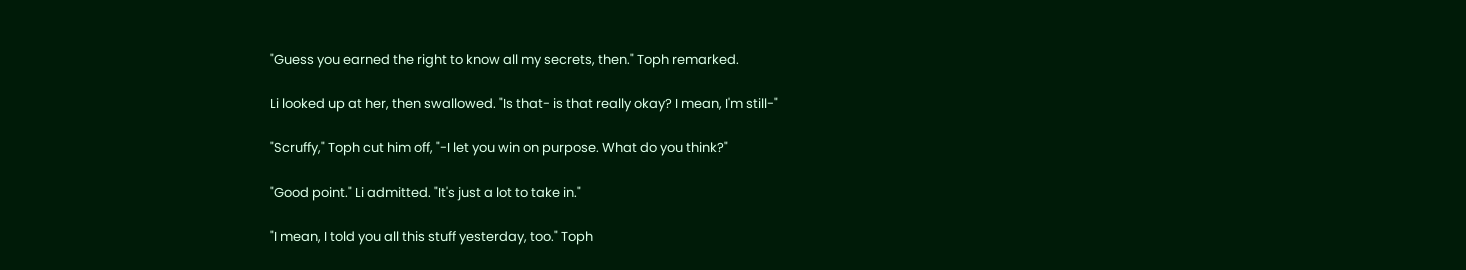"Guess you earned the right to know all my secrets, then." Toph remarked.

Li looked up at her, then swallowed. "Is that- is that really okay? I mean, I'm still-"

"Scruffy," Toph cut him off, "-I let you win on purpose. What do you think?"

"Good point." Li admitted. "It's just a lot to take in."

"I mean, I told you all this stuff yesterday, too." Toph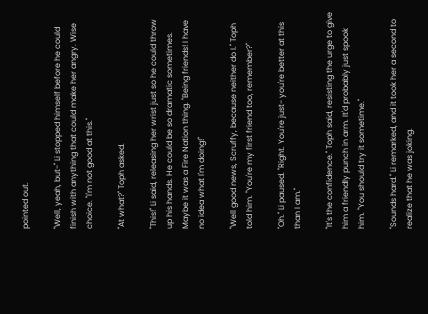pointed out.

"Well, yeah, but-" Li stopped himself before he could finish with anything that could make her angry. Wise choice. "I'm not good at this."

"At what?" Toph asked.

"This!" Li said, releasing her wrist just so he could throw up his hands. He could be so dramatic sometimes. Maybe it was a Fire Nation thing. "Being friends! I have no idea what I'm doing!"

"Well good news, Scruffy, because neither do I." Toph told him. "You're my first friend too, remember?"

"Oh." Li paused. "Right. You're just- you're better at this than I am."

"It's the confidence." Toph said, resisting the urge to give him a friendly punch in arm. It'd probably just spook him. "You should try it sometime."

"Sounds hard." Li remarked, and it took her a second to realize that he was joking.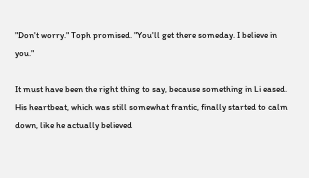"Don't worry." Toph promised. "You'll get there someday. I believe in you."

It must have been the right thing to say, because something in Li eased. His heartbeat, which was still somewhat frantic, finally started to calm down, like he actually believed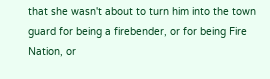that she wasn't about to turn him into the town guard for being a firebender, or for being Fire Nation, or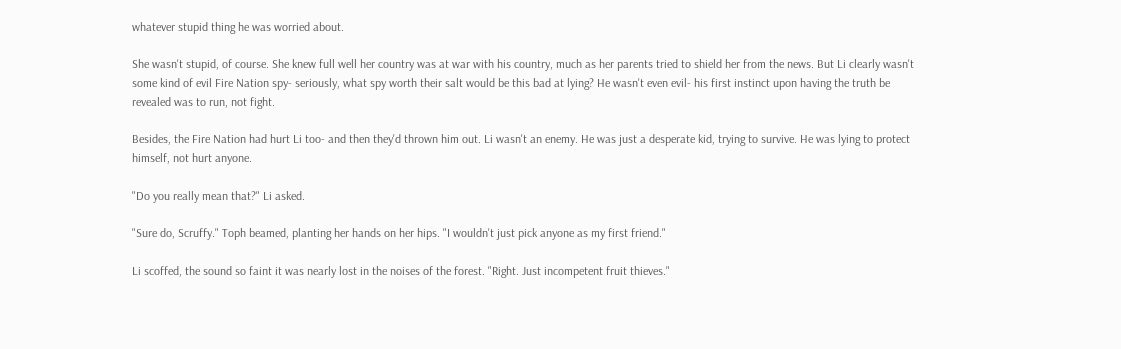whatever stupid thing he was worried about.

She wasn't stupid, of course. She knew full well her country was at war with his country, much as her parents tried to shield her from the news. But Li clearly wasn't some kind of evil Fire Nation spy- seriously, what spy worth their salt would be this bad at lying? He wasn't even evil- his first instinct upon having the truth be revealed was to run, not fight.

Besides, the Fire Nation had hurt Li too- and then they'd thrown him out. Li wasn't an enemy. He was just a desperate kid, trying to survive. He was lying to protect himself, not hurt anyone.

"Do you really mean that?" Li asked.

"Sure do, Scruffy." Toph beamed, planting her hands on her hips. "I wouldn't just pick anyone as my first friend."

Li scoffed, the sound so faint it was nearly lost in the noises of the forest. "Right. Just incompetent fruit thieves."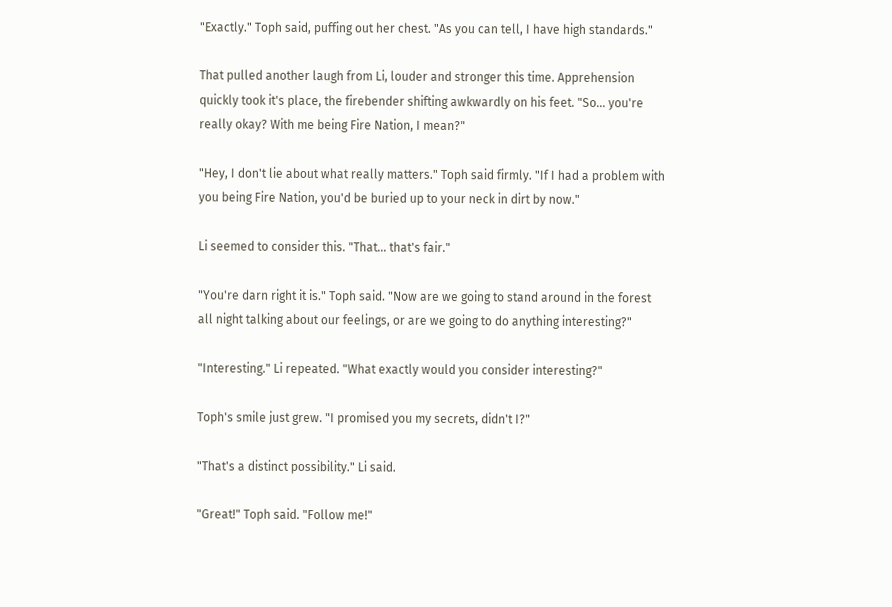"Exactly." Toph said, puffing out her chest. "As you can tell, I have high standards."

That pulled another laugh from Li, louder and stronger this time. Apprehension quickly took it's place, the firebender shifting awkwardly on his feet. "So... you're really okay? With me being Fire Nation, I mean?"

"Hey, I don't lie about what really matters." Toph said firmly. "If I had a problem with you being Fire Nation, you'd be buried up to your neck in dirt by now."

Li seemed to consider this. "That... that's fair."

"You're darn right it is." Toph said. "Now are we going to stand around in the forest all night talking about our feelings, or are we going to do anything interesting?"

"Interesting." Li repeated. "What exactly would you consider interesting?"

Toph's smile just grew. "I promised you my secrets, didn't I?"

"That's a distinct possibility." Li said.

"Great!" Toph said. "Follow me!"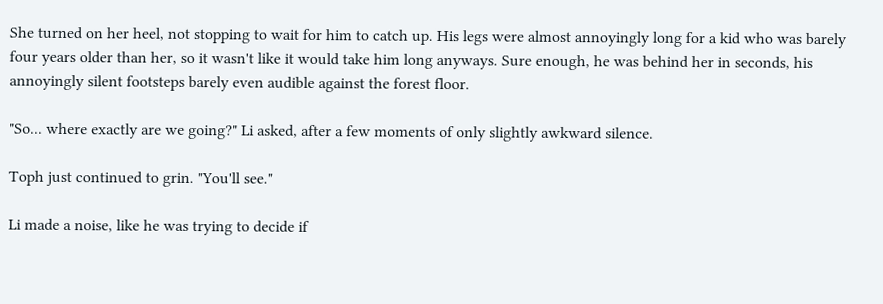She turned on her heel, not stopping to wait for him to catch up. His legs were almost annoyingly long for a kid who was barely four years older than her, so it wasn't like it would take him long anyways. Sure enough, he was behind her in seconds, his annoyingly silent footsteps barely even audible against the forest floor.

"So... where exactly are we going?" Li asked, after a few moments of only slightly awkward silence.

Toph just continued to grin. "You'll see."

Li made a noise, like he was trying to decide if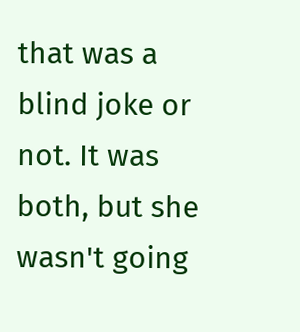that was a blind joke or not. It was both, but she wasn't going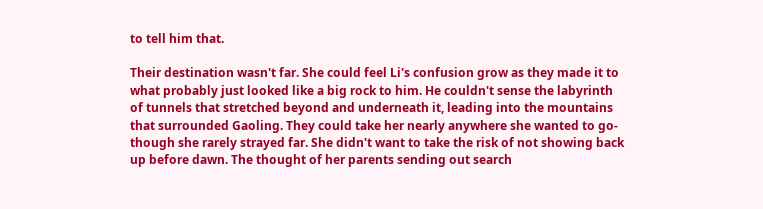to tell him that.

Their destination wasn't far. She could feel Li's confusion grow as they made it to what probably just looked like a big rock to him. He couldn't sense the labyrinth of tunnels that stretched beyond and underneath it, leading into the mountains that surrounded Gaoling. They could take her nearly anywhere she wanted to go- though she rarely strayed far. She didn't want to take the risk of not showing back up before dawn. The thought of her parents sending out search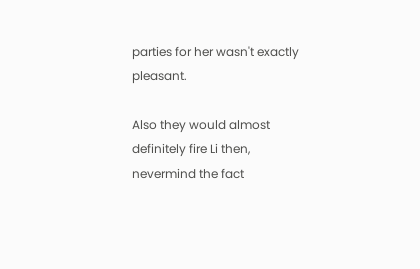parties for her wasn't exactly pleasant.

Also they would almost definitely fire Li then, nevermind the fact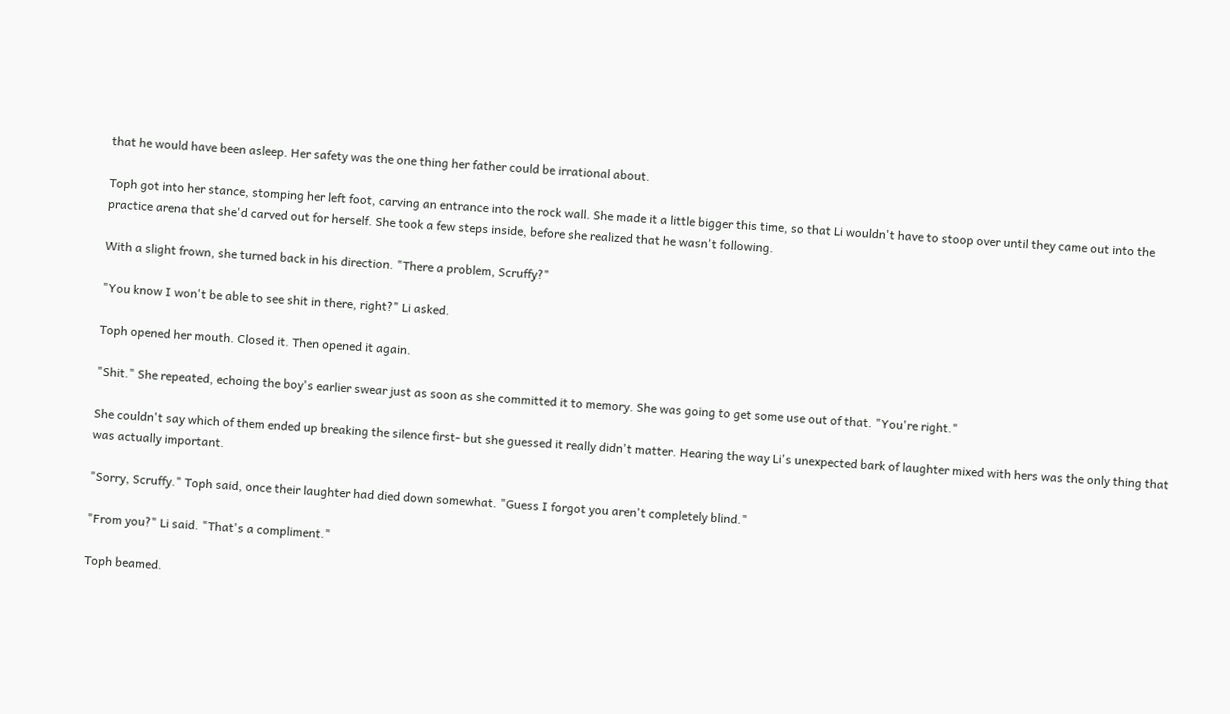that he would have been asleep. Her safety was the one thing her father could be irrational about.

Toph got into her stance, stomping her left foot, carving an entrance into the rock wall. She made it a little bigger this time, so that Li wouldn't have to stoop over until they came out into the practice arena that she'd carved out for herself. She took a few steps inside, before she realized that he wasn't following.

With a slight frown, she turned back in his direction. "There a problem, Scruffy?"

"You know I won't be able to see shit in there, right?" Li asked.

Toph opened her mouth. Closed it. Then opened it again.

"Shit." She repeated, echoing the boy's earlier swear just as soon as she committed it to memory. She was going to get some use out of that. "You're right."

She couldn't say which of them ended up breaking the silence first- but she guessed it really didn't matter. Hearing the way Li's unexpected bark of laughter mixed with hers was the only thing that was actually important.

"Sorry, Scruffy." Toph said, once their laughter had died down somewhat. "Guess I forgot you aren't completely blind."

"From you?" Li said. "That's a compliment."

Toph beamed.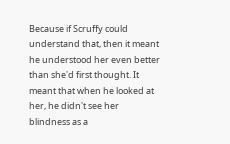Because if Scruffy could understand that, then it meant he understood her even better than she'd first thought. It meant that when he looked at her, he didn't see her blindness as a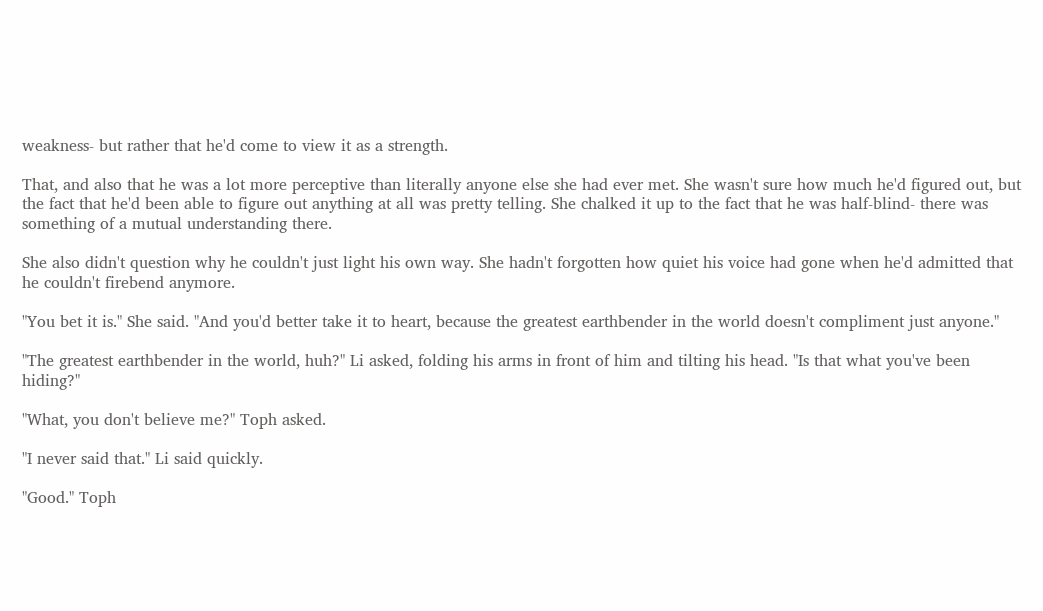weakness- but rather that he'd come to view it as a strength.

That, and also that he was a lot more perceptive than literally anyone else she had ever met. She wasn't sure how much he'd figured out, but the fact that he'd been able to figure out anything at all was pretty telling. She chalked it up to the fact that he was half-blind- there was something of a mutual understanding there.

She also didn't question why he couldn't just light his own way. She hadn't forgotten how quiet his voice had gone when he'd admitted that he couldn't firebend anymore.

"You bet it is." She said. "And you'd better take it to heart, because the greatest earthbender in the world doesn't compliment just anyone."

"The greatest earthbender in the world, huh?" Li asked, folding his arms in front of him and tilting his head. "Is that what you've been hiding?"

"What, you don't believe me?" Toph asked.

"I never said that." Li said quickly.

"Good." Toph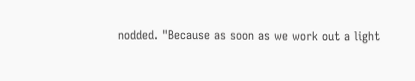nodded. "Because as soon as we work out a light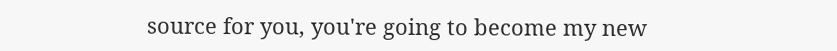source for you, you're going to become my new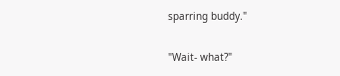sparring buddy."

"Wait- what?"